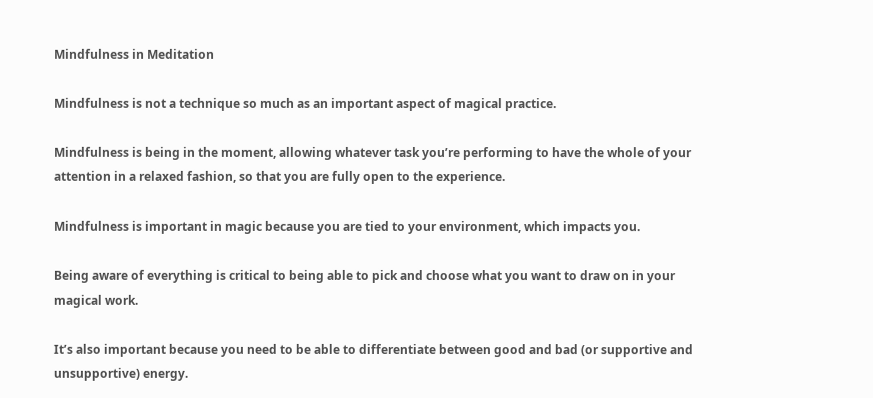Mindfulness in Meditation

Mindfulness is not a technique so much as an important aspect of magical practice.

Mindfulness is being in the moment, allowing whatever task you’re performing to have the whole of your attention in a relaxed fashion, so that you are fully open to the experience.

Mindfulness is important in magic because you are tied to your environment, which impacts you.

Being aware of everything is critical to being able to pick and choose what you want to draw on in your magical work.

It’s also important because you need to be able to differentiate between good and bad (or supportive and unsupportive) energy.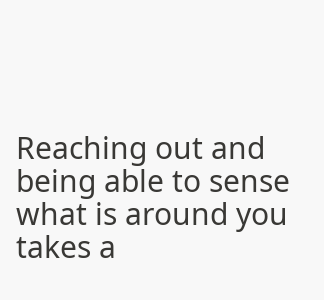Reaching out and being able to sense what is around you takes a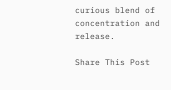curious blend of concentration and release.

Share This Post